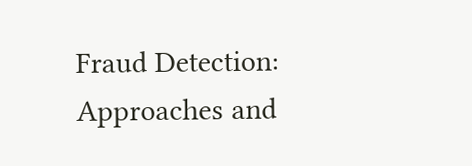Fraud Detection: Approaches and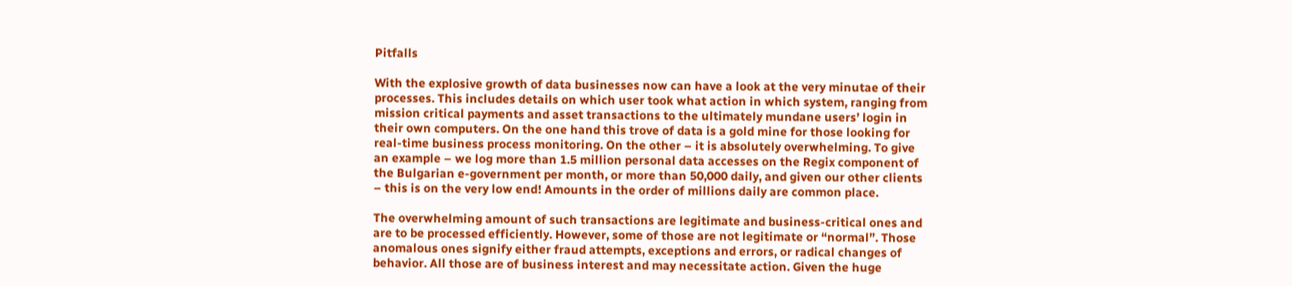Pitfalls

With the explosive growth of data businesses now can have a look at the very minutae of their processes. This includes details on which user took what action in which system, ranging from mission critical payments and asset transactions to the ultimately mundane users’ login in their own computers. On the one hand this trove of data is a gold mine for those looking for real-time business process monitoring. On the other – it is absolutely overwhelming. To give an example – we log more than 1.5 million personal data accesses on the Regix component of the Bulgarian e-government per month, or more than 50,000 daily, and given our other clients – this is on the very low end! Amounts in the order of millions daily are common place.

The overwhelming amount of such transactions are legitimate and business-critical ones and are to be processed efficiently. However, some of those are not legitimate or “normal”. Those anomalous ones signify either fraud attempts, exceptions and errors, or radical changes of behavior. All those are of business interest and may necessitate action. Given the huge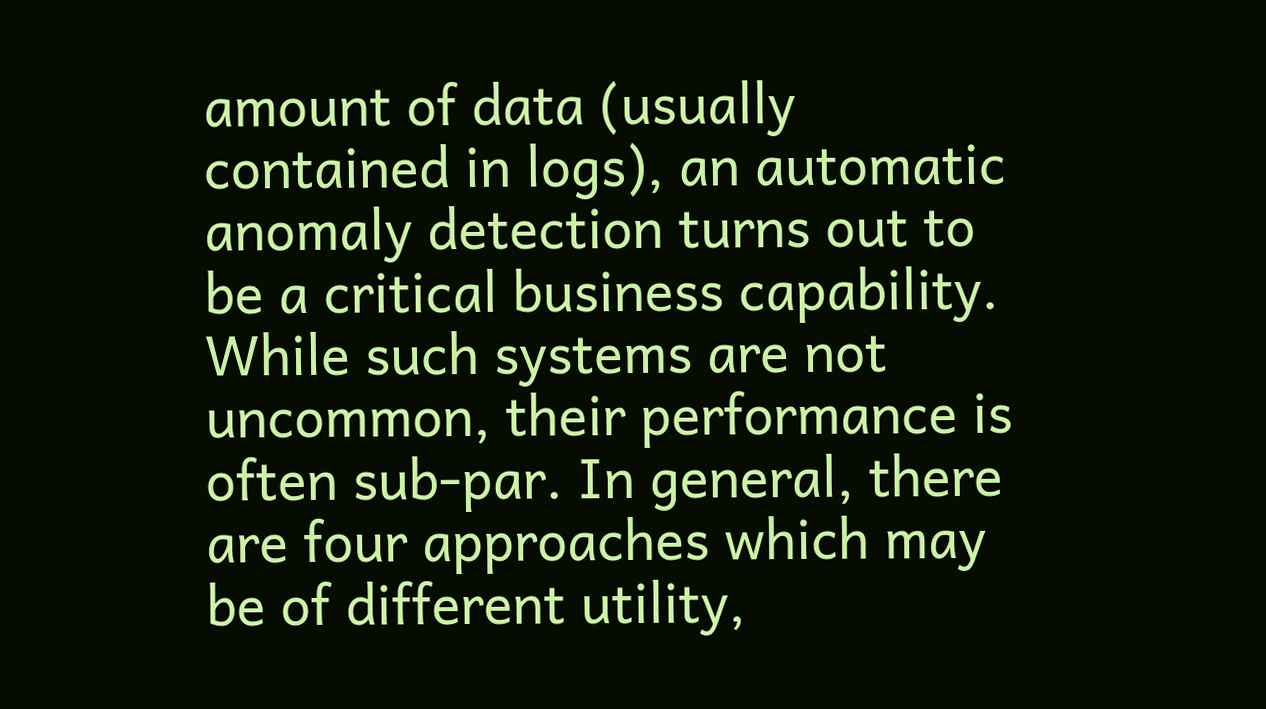amount of data (usually contained in logs), an automatic anomaly detection turns out to be a critical business capability. While such systems are not uncommon, their performance is often sub-par. In general, there are four approaches which may be of different utility,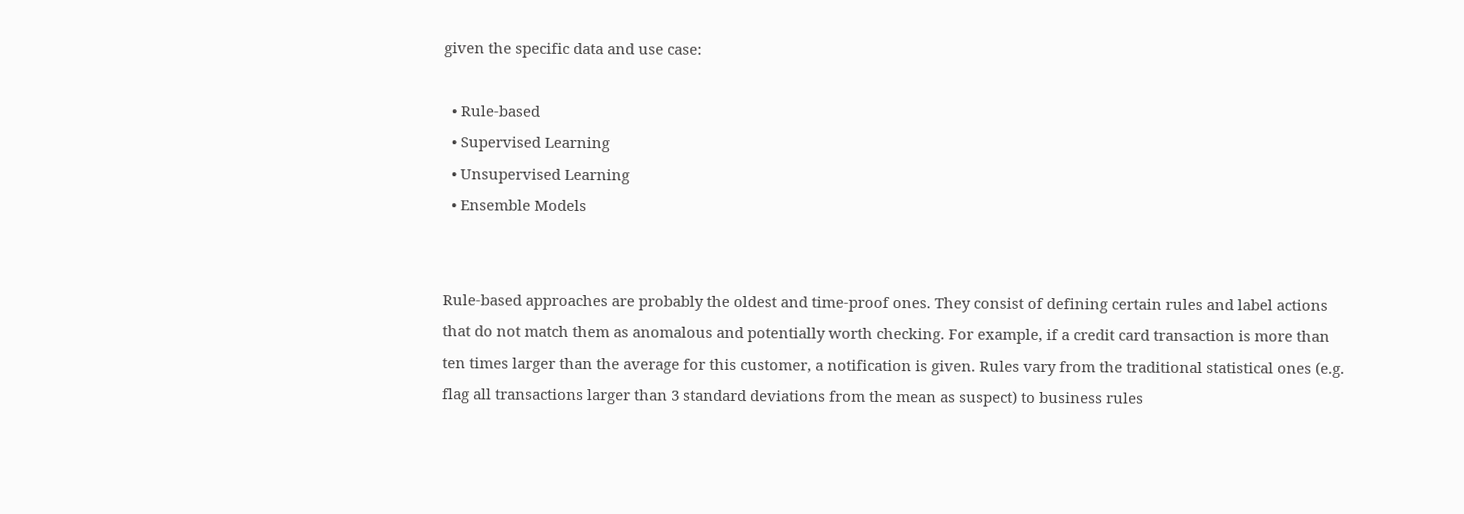given the specific data and use case:

  • Rule-based
  • Supervised Learning
  • Unsupervised Learning
  • Ensemble Models


Rule-based approaches are probably the oldest and time-proof ones. They consist of defining certain rules and label actions that do not match them as anomalous and potentially worth checking. For example, if a credit card transaction is more than ten times larger than the average for this customer, a notification is given. Rules vary from the traditional statistical ones (e.g. flag all transactions larger than 3 standard deviations from the mean as suspect) to business rules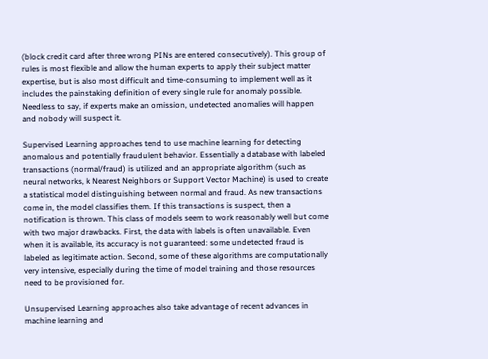(block credit card after three wrong PINs are entered consecutively). This group of rules is most flexible and allow the human experts to apply their subject matter expertise, but is also most difficult and time-consuming to implement well as it includes the painstaking definition of every single rule for anomaly possible. Needless to say, if experts make an omission, undetected anomalies will happen and nobody will suspect it.

Supervised Learning approaches tend to use machine learning for detecting anomalous and potentially fraudulent behavior. Essentially a database with labeled transactions (normal/fraud) is utilized and an appropriate algorithm (such as neural networks, k Nearest Neighbors or Support Vector Machine) is used to create a statistical model distinguishing between normal and fraud. As new transactions come in, the model classifies them. If this transactions is suspect, then a notification is thrown. This class of models seem to work reasonably well but come with two major drawbacks. First, the data with labels is often unavailable. Even when it is available, its accuracy is not guaranteed: some undetected fraud is labeled as legitimate action. Second, some of these algorithms are computationally very intensive, especially during the time of model training and those resources need to be provisioned for.

Unsupervised Learning approaches also take advantage of recent advances in machine learning and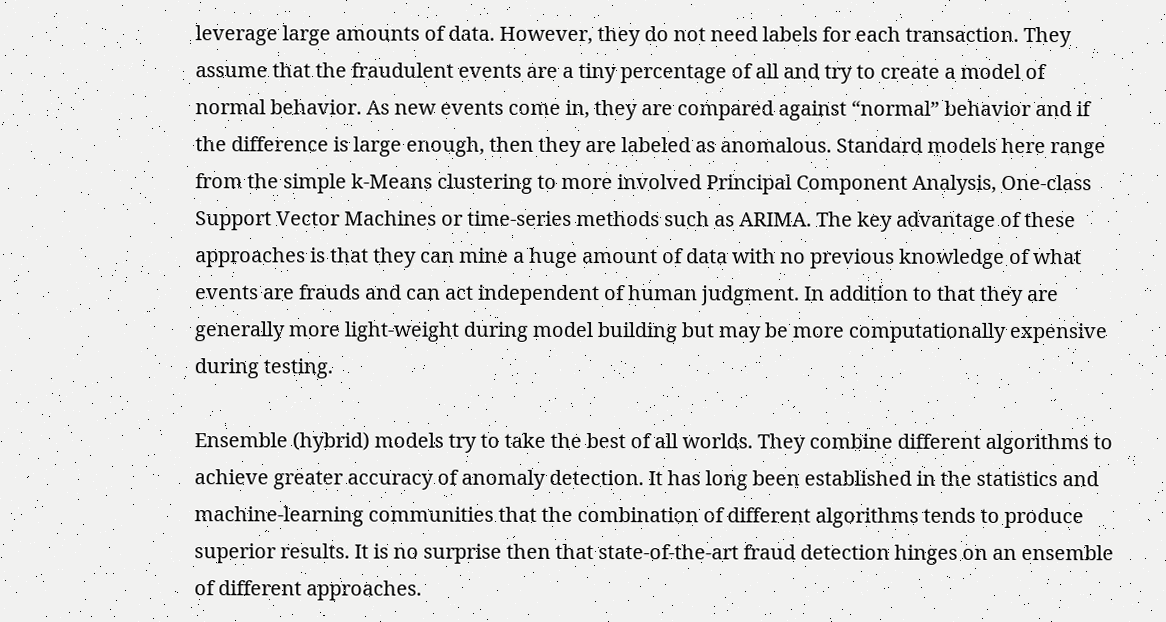leverage large amounts of data. However, they do not need labels for each transaction. They assume that the fraudulent events are a tiny percentage of all and try to create a model of normal behavior. As new events come in, they are compared against “normal” behavior and if the difference is large enough, then they are labeled as anomalous. Standard models here range from the simple k-Means clustering to more involved Principal Component Analysis, One-class Support Vector Machines or time-series methods such as ARIMA. The key advantage of these approaches is that they can mine a huge amount of data with no previous knowledge of what events are frauds and can act independent of human judgment. In addition to that they are generally more light-weight during model building but may be more computationally expensive during testing.

Ensemble (hybrid) models try to take the best of all worlds. They combine different algorithms to achieve greater accuracy of anomaly detection. It has long been established in the statistics and machine-learning communities that the combination of different algorithms tends to produce superior results. It is no surprise then that state-of-the-art fraud detection hinges on an ensemble of different approaches.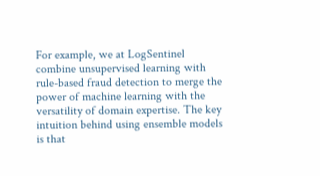For example, we at LogSentinel combine unsupervised learning with rule-based fraud detection to merge the power of machine learning with the versatility of domain expertise. The key intuition behind using ensemble models is that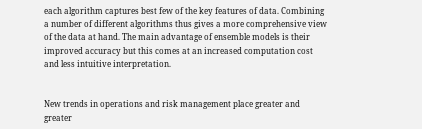each algorithm captures best few of the key features of data. Combining a number of different algorithms thus gives a more comprehensive view of the data at hand. The main advantage of ensemble models is their improved accuracy but this comes at an increased computation cost and less intuitive interpretation.


New trends in operations and risk management place greater and greater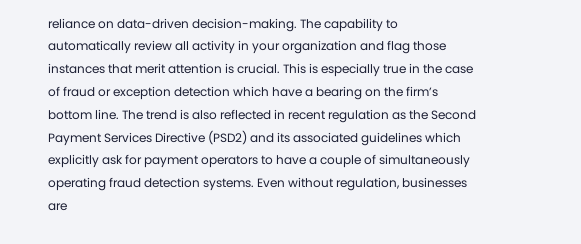reliance on data-driven decision-making. The capability to automatically review all activity in your organization and flag those instances that merit attention is crucial. This is especially true in the case of fraud or exception detection which have a bearing on the firm’s bottom line. The trend is also reflected in recent regulation as the Second Payment Services Directive (PSD2) and its associated guidelines which explicitly ask for payment operators to have a couple of simultaneously operating fraud detection systems. Even without regulation, businesses are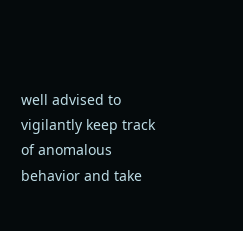well advised to vigilantly keep track of anomalous behavior and take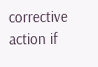corrective action if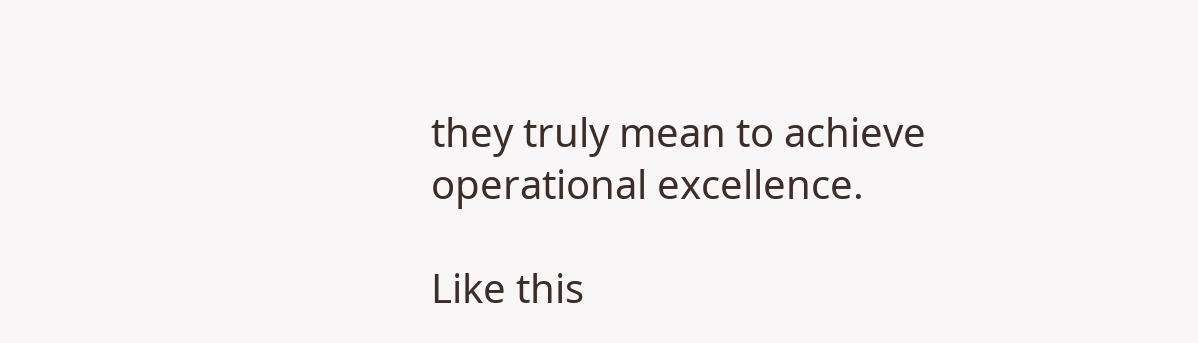they truly mean to achieve operational excellence.

Like this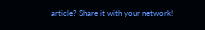article? Share it with your network!